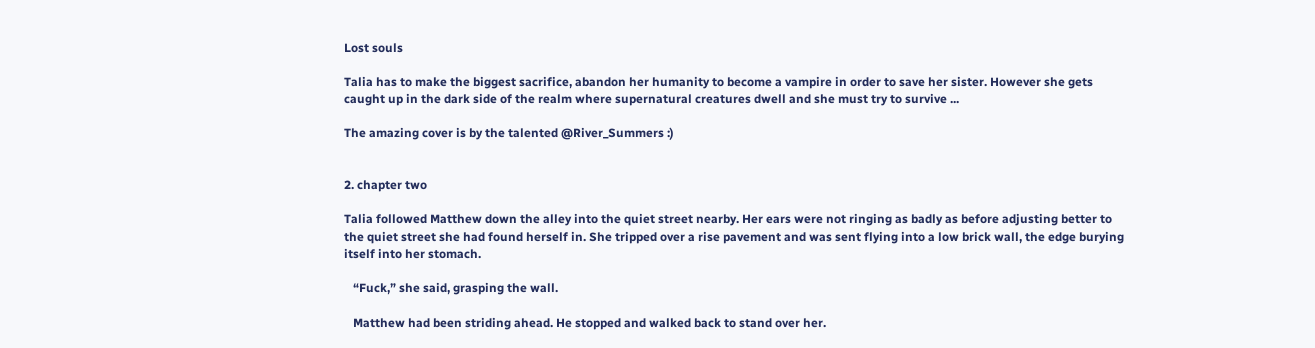Lost souls

Talia has to make the biggest sacrifice, abandon her humanity to become a vampire in order to save her sister. However she gets caught up in the dark side of the realm where supernatural creatures dwell and she must try to survive ...

The amazing cover is by the talented @River_Summers :)


2. chapter two

Talia followed Matthew down the alley into the quiet street nearby. Her ears were not ringing as badly as before adjusting better to the quiet street she had found herself in. She tripped over a rise pavement and was sent flying into a low brick wall, the edge burying itself into her stomach.

   “Fuck,” she said, grasping the wall.

   Matthew had been striding ahead. He stopped and walked back to stand over her.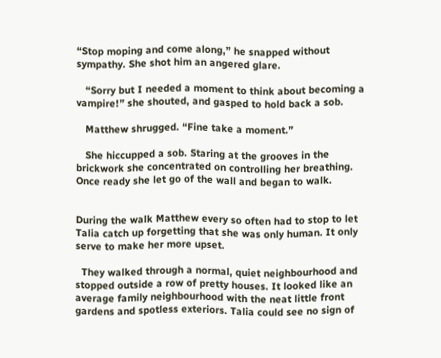“Stop moping and come along,” he snapped without sympathy. She shot him an angered glare.

   “Sorry but I needed a moment to think about becoming a vampire!” she shouted, and gasped to hold back a sob.

   Matthew shrugged. “Fine take a moment.”

   She hiccupped a sob. Staring at the grooves in the brickwork she concentrated on controlling her breathing. Once ready she let go of the wall and began to walk.


During the walk Matthew every so often had to stop to let Talia catch up forgetting that she was only human. It only serve to make her more upset.

  They walked through a normal, quiet neighbourhood and stopped outside a row of pretty houses. It looked like an average family neighbourhood with the neat little front gardens and spotless exteriors. Talia could see no sign of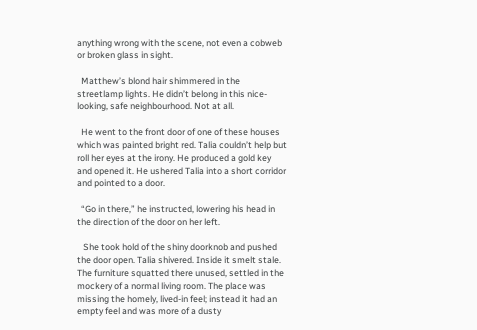anything wrong with the scene, not even a cobweb or broken glass in sight.

  Matthew’s blond hair shimmered in the streetlamp lights. He didn’t belong in this nice-looking, safe neighbourhood. Not at all.

  He went to the front door of one of these houses which was painted bright red. Talia couldn’t help but roll her eyes at the irony. He produced a gold key and opened it. He ushered Talia into a short corridor and pointed to a door.

  “Go in there,” he instructed, lowering his head in the direction of the door on her left.

   She took hold of the shiny doorknob and pushed the door open. Talia shivered. Inside it smelt stale. The furniture squatted there unused, settled in the mockery of a normal living room. The place was missing the homely, lived-in feel; instead it had an empty feel and was more of a dusty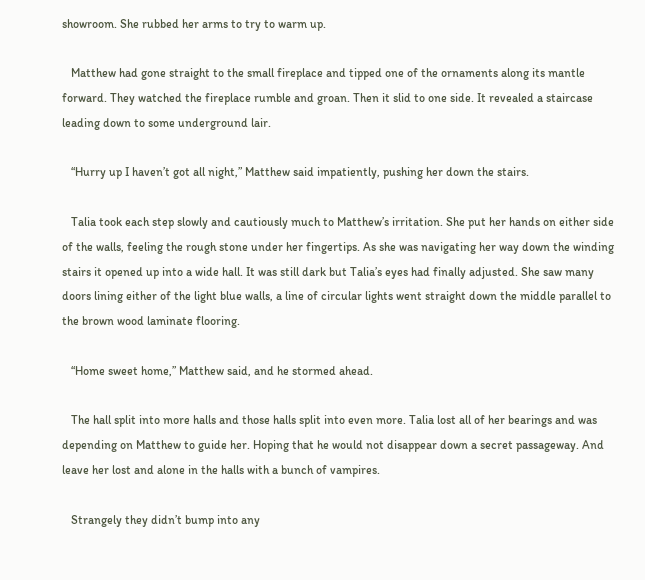showroom. She rubbed her arms to try to warm up.

   Matthew had gone straight to the small fireplace and tipped one of the ornaments along its mantle forward. They watched the fireplace rumble and groan. Then it slid to one side. It revealed a staircase leading down to some underground lair.

   “Hurry up I haven’t got all night,” Matthew said impatiently, pushing her down the stairs.

   Talia took each step slowly and cautiously much to Matthew’s irritation. She put her hands on either side of the walls, feeling the rough stone under her fingertips. As she was navigating her way down the winding stairs it opened up into a wide hall. It was still dark but Talia’s eyes had finally adjusted. She saw many doors lining either of the light blue walls, a line of circular lights went straight down the middle parallel to the brown wood laminate flooring.

   “Home sweet home,” Matthew said, and he stormed ahead.

   The hall split into more halls and those halls split into even more. Talia lost all of her bearings and was depending on Matthew to guide her. Hoping that he would not disappear down a secret passageway. And leave her lost and alone in the halls with a bunch of vampires.

   Strangely they didn’t bump into any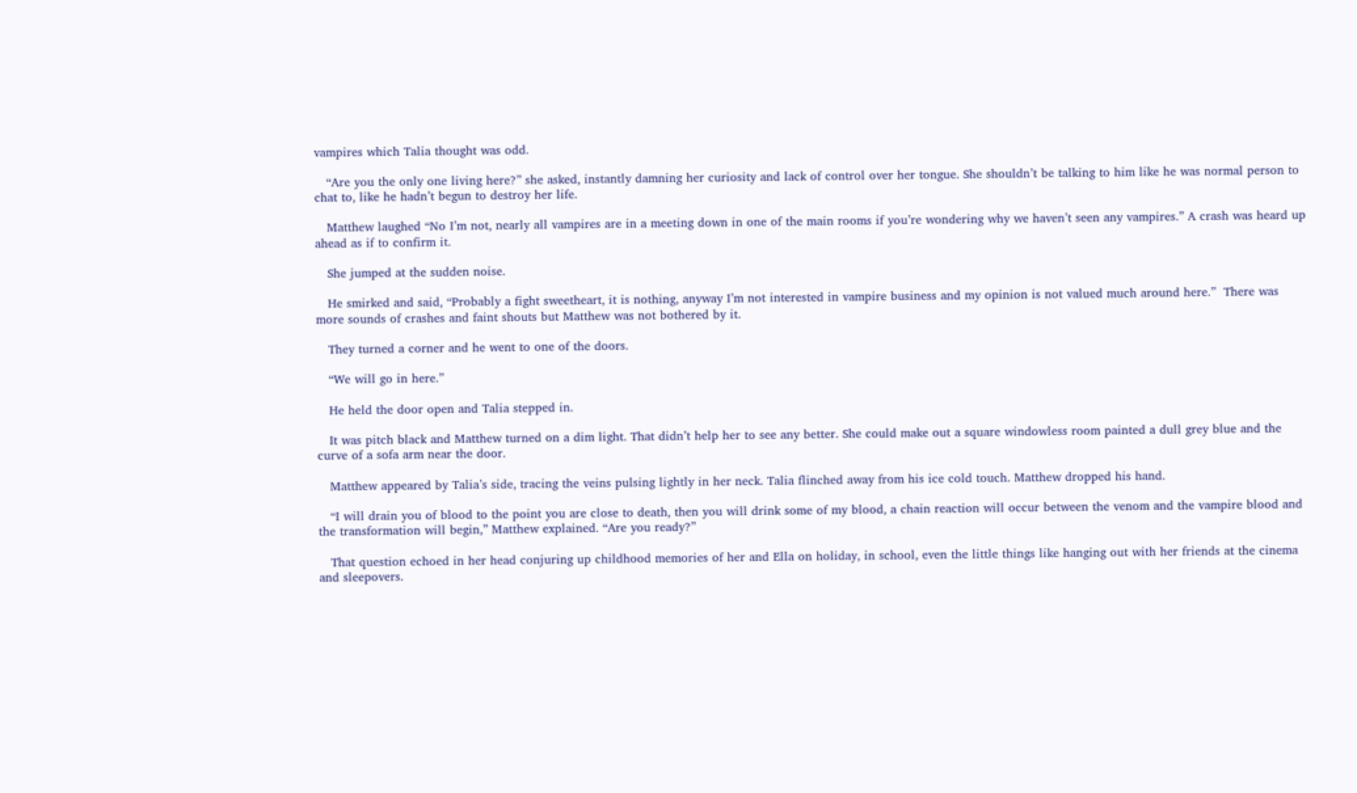vampires which Talia thought was odd.

   “Are you the only one living here?” she asked, instantly damning her curiosity and lack of control over her tongue. She shouldn’t be talking to him like he was normal person to chat to, like he hadn’t begun to destroy her life.

   Matthew laughed “No I’m not, nearly all vampires are in a meeting down in one of the main rooms if you’re wondering why we haven’t seen any vampires.” A crash was heard up ahead as if to confirm it.

   She jumped at the sudden noise.

   He smirked and said, “Probably a fight sweetheart, it is nothing, anyway I’m not interested in vampire business and my opinion is not valued much around here.”  There was more sounds of crashes and faint shouts but Matthew was not bothered by it.

   They turned a corner and he went to one of the doors.

   “We will go in here.”

   He held the door open and Talia stepped in.

   It was pitch black and Matthew turned on a dim light. That didn’t help her to see any better. She could make out a square windowless room painted a dull grey blue and the curve of a sofa arm near the door.

   Matthew appeared by Talia’s side, tracing the veins pulsing lightly in her neck. Talia flinched away from his ice cold touch. Matthew dropped his hand.

   “I will drain you of blood to the point you are close to death, then you will drink some of my blood, a chain reaction will occur between the venom and the vampire blood and the transformation will begin,” Matthew explained. “Are you ready?”

   That question echoed in her head conjuring up childhood memories of her and Ella on holiday, in school, even the little things like hanging out with her friends at the cinema and sleepovers.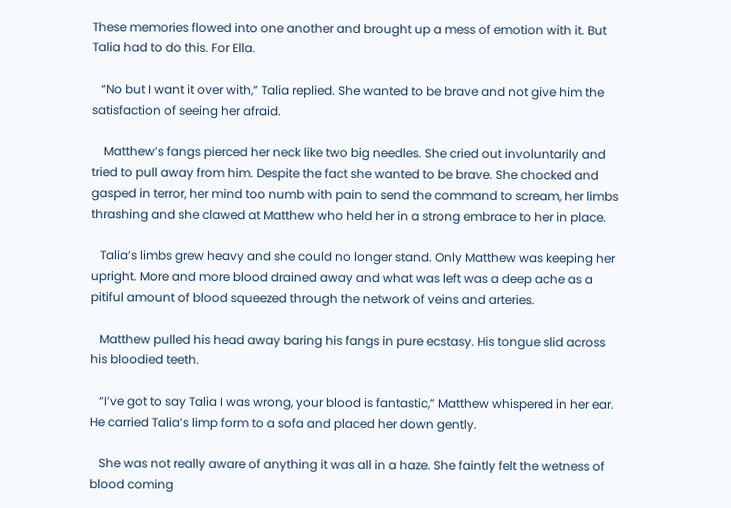These memories flowed into one another and brought up a mess of emotion with it. But Talia had to do this. For Ella.

   “No but I want it over with,” Talia replied. She wanted to be brave and not give him the satisfaction of seeing her afraid.

    Matthew’s fangs pierced her neck like two big needles. She cried out involuntarily and tried to pull away from him. Despite the fact she wanted to be brave. She chocked and gasped in terror, her mind too numb with pain to send the command to scream, her limbs thrashing and she clawed at Matthew who held her in a strong embrace to her in place.

   Talia’s limbs grew heavy and she could no longer stand. Only Matthew was keeping her upright. More and more blood drained away and what was left was a deep ache as a pitiful amount of blood squeezed through the network of veins and arteries.

   Matthew pulled his head away baring his fangs in pure ecstasy. His tongue slid across his bloodied teeth.

   “I’ve got to say Talia I was wrong, your blood is fantastic,” Matthew whispered in her ear. He carried Talia’s limp form to a sofa and placed her down gently.

   She was not really aware of anything it was all in a haze. She faintly felt the wetness of blood coming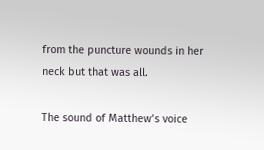from the puncture wounds in her neck but that was all.

The sound of Matthew’s voice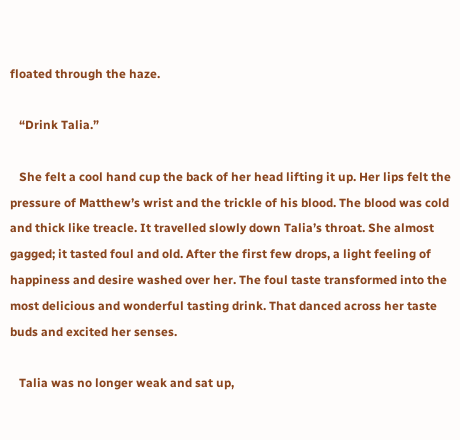floated through the haze.

   “Drink Talia.”

   She felt a cool hand cup the back of her head lifting it up. Her lips felt the pressure of Matthew’s wrist and the trickle of his blood. The blood was cold and thick like treacle. It travelled slowly down Talia’s throat. She almost gagged; it tasted foul and old. After the first few drops, a light feeling of happiness and desire washed over her. The foul taste transformed into the most delicious and wonderful tasting drink. That danced across her taste buds and excited her senses.

   Talia was no longer weak and sat up,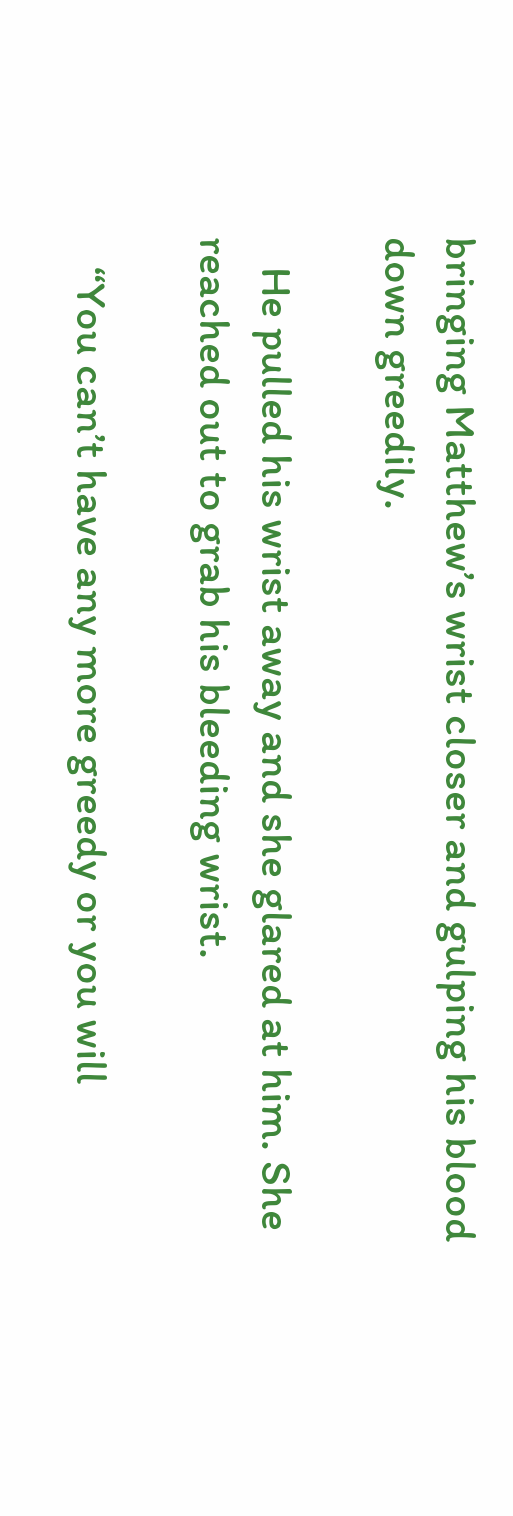bringing Matthew’s wrist closer and gulping his blood down greedily.

   He pulled his wrist away and she glared at him. She reached out to grab his bleeding wrist.

   “You can’t have any more greedy or you will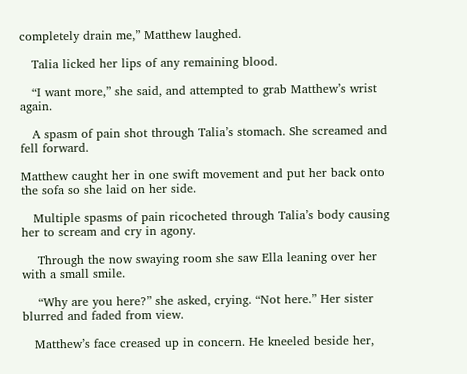completely drain me,” Matthew laughed.

   Talia licked her lips of any remaining blood.

   “I want more,” she said, and attempted to grab Matthew’s wrist again.

   A spasm of pain shot through Talia’s stomach. She screamed and fell forward.

Matthew caught her in one swift movement and put her back onto the sofa so she laid on her side.

   Multiple spasms of pain ricocheted through Talia’s body causing her to scream and cry in agony.

    Through the now swaying room she saw Ella leaning over her with a small smile.

    “Why are you here?” she asked, crying. “Not here.” Her sister blurred and faded from view.

   Matthew’s face creased up in concern. He kneeled beside her,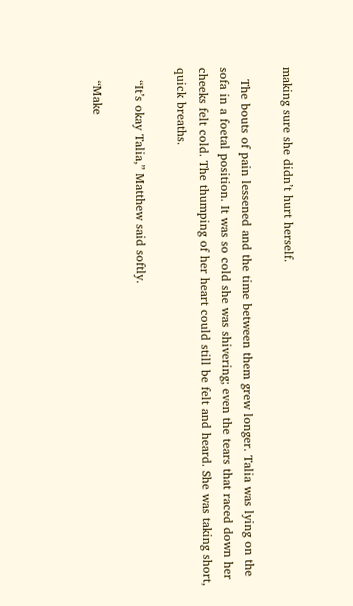making sure she didn’t hurt herself.

   The bouts of pain lessened and the time between them grew longer. Talia was lying on the sofa in a foetal position. It was so cold she was shivering; even the tears that raced down her cheeks felt cold. The thumping of her heart could still be felt and heard. She was taking short, quick breaths.

   “It’s okay Talia,” Matthew said softly.

   “Make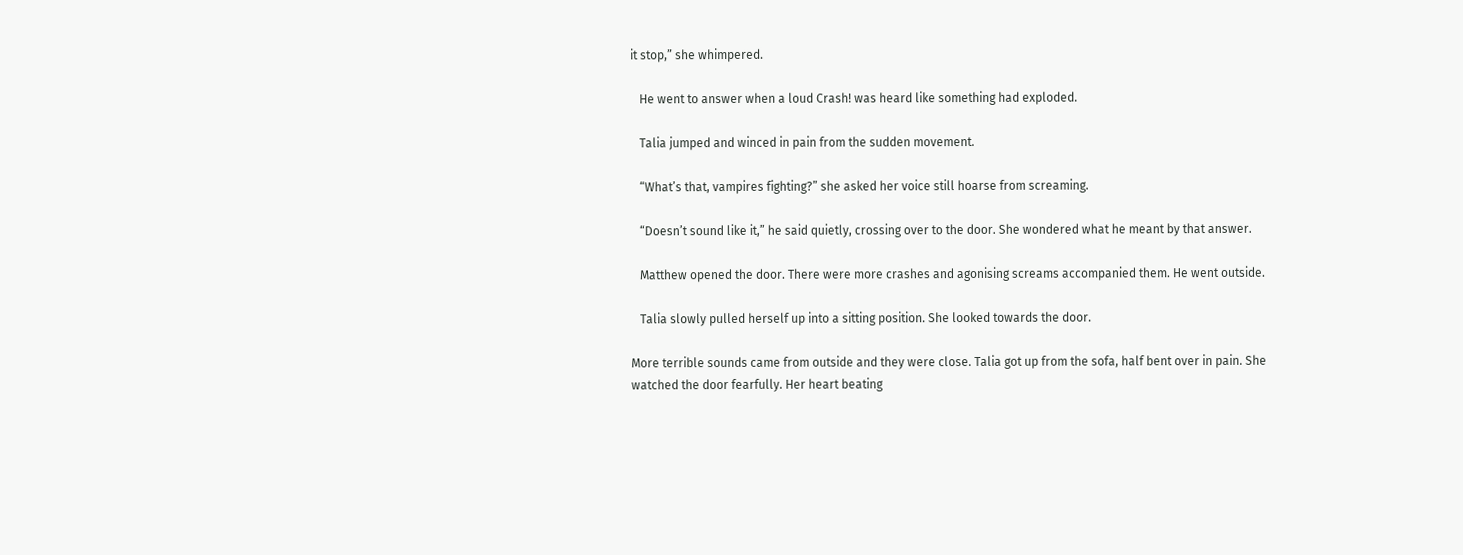it stop,” she whimpered.

   He went to answer when a loud Crash! was heard like something had exploded.

   Talia jumped and winced in pain from the sudden movement.

   “What’s that, vampires fighting?” she asked her voice still hoarse from screaming.

   “Doesn’t sound like it,” he said quietly, crossing over to the door. She wondered what he meant by that answer.

   Matthew opened the door. There were more crashes and agonising screams accompanied them. He went outside.

   Talia slowly pulled herself up into a sitting position. She looked towards the door.

More terrible sounds came from outside and they were close. Talia got up from the sofa, half bent over in pain. She watched the door fearfully. Her heart beating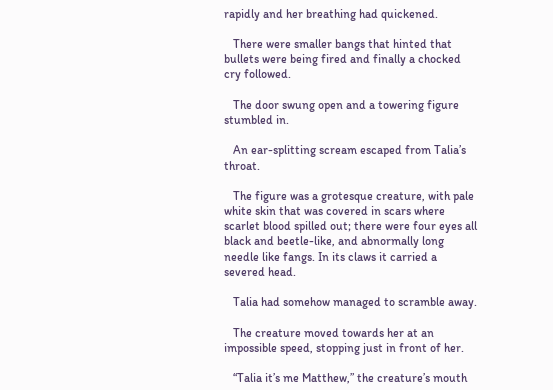rapidly and her breathing had quickened.

   There were smaller bangs that hinted that bullets were being fired and finally a chocked cry followed.

   The door swung open and a towering figure stumbled in.

   An ear-splitting scream escaped from Talia’s throat.

   The figure was a grotesque creature, with pale white skin that was covered in scars where scarlet blood spilled out; there were four eyes all black and beetle-like, and abnormally long needle like fangs. In its claws it carried a severed head.

   Talia had somehow managed to scramble away.

   The creature moved towards her at an impossible speed, stopping just in front of her.

   “Talia it’s me Matthew,” the creature’s mouth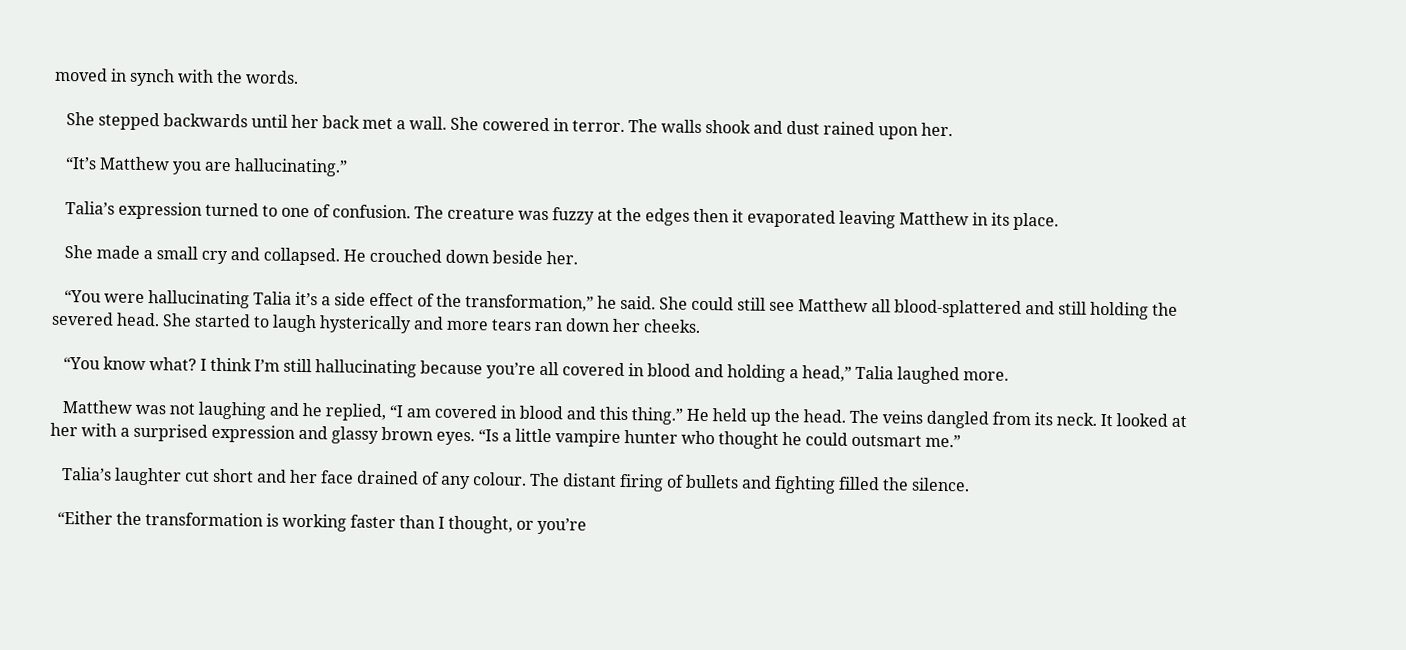moved in synch with the words.

   She stepped backwards until her back met a wall. She cowered in terror. The walls shook and dust rained upon her.

   “It’s Matthew you are hallucinating.”

   Talia’s expression turned to one of confusion. The creature was fuzzy at the edges then it evaporated leaving Matthew in its place.

   She made a small cry and collapsed. He crouched down beside her.

   “You were hallucinating Talia it’s a side effect of the transformation,” he said. She could still see Matthew all blood-splattered and still holding the severed head. She started to laugh hysterically and more tears ran down her cheeks.

   “You know what? I think I’m still hallucinating because you’re all covered in blood and holding a head,” Talia laughed more.

   Matthew was not laughing and he replied, “I am covered in blood and this thing.” He held up the head. The veins dangled from its neck. It looked at her with a surprised expression and glassy brown eyes. “Is a little vampire hunter who thought he could outsmart me.”

   Talia’s laughter cut short and her face drained of any colour. The distant firing of bullets and fighting filled the silence.

  “Either the transformation is working faster than I thought, or you’re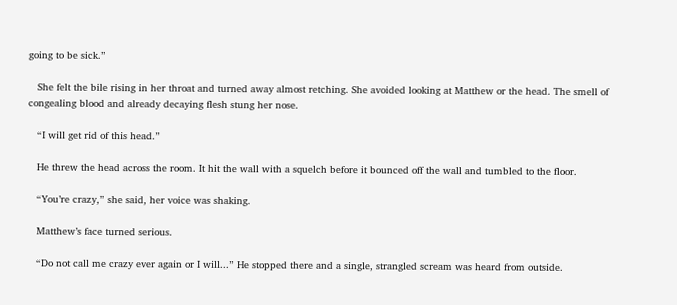going to be sick.”

   She felt the bile rising in her throat and turned away almost retching. She avoided looking at Matthew or the head. The smell of congealing blood and already decaying flesh stung her nose.

   “I will get rid of this head.”

   He threw the head across the room. It hit the wall with a squelch before it bounced off the wall and tumbled to the floor.

   “You’re crazy,” she said, her voice was shaking.

   Matthew’s face turned serious.

   “Do not call me crazy ever again or I will...” He stopped there and a single, strangled scream was heard from outside.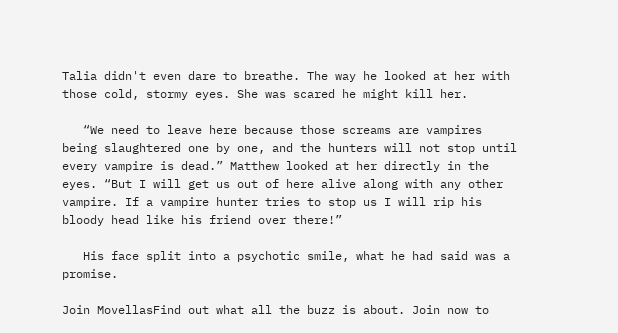Talia didn't even dare to breathe. The way he looked at her with those cold, stormy eyes. She was scared he might kill her.

   “We need to leave here because those screams are vampires being slaughtered one by one, and the hunters will not stop until every vampire is dead.” Matthew looked at her directly in the eyes. “But I will get us out of here alive along with any other vampire. If a vampire hunter tries to stop us I will rip his bloody head like his friend over there!”

   His face split into a psychotic smile, what he had said was a promise.

Join MovellasFind out what all the buzz is about. Join now to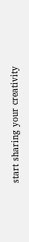start sharing your creativity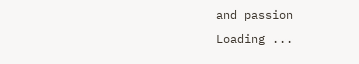and passion
Loading ...